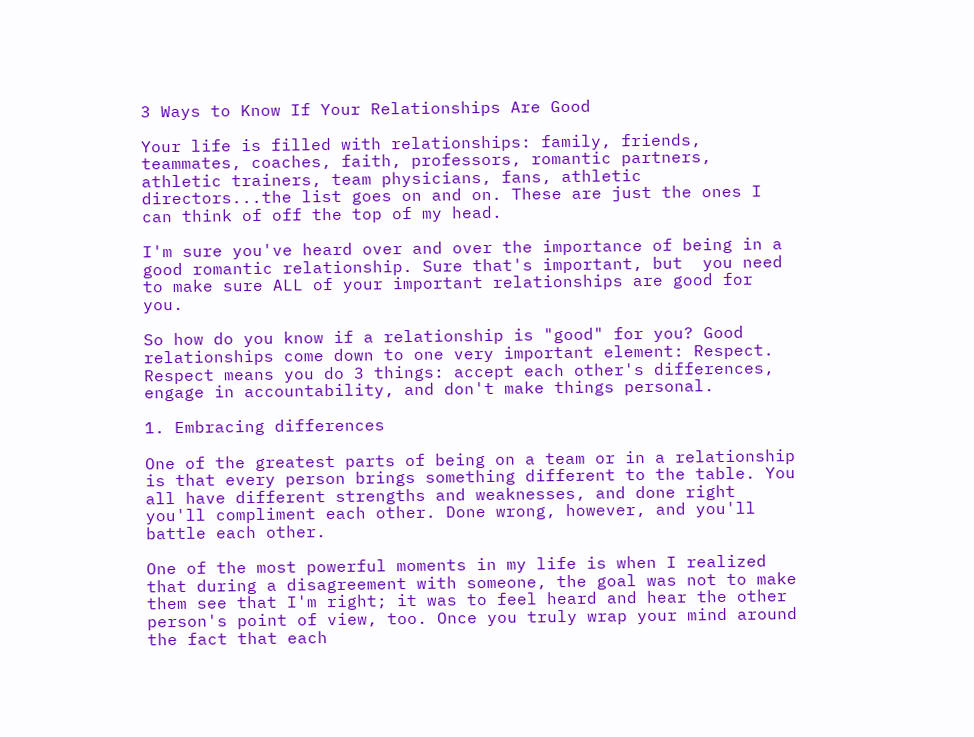3 Ways to Know If Your Relationships Are Good

Your life is filled with relationships: family, friends, teammates, coaches, faith, professors, romantic partners, athletic trainers, team physicians, fans, athletic directors...the list goes on and on. These are just the ones I can think of off the top of my head.

I'm sure you've heard over and over the importance of being in a good romantic relationship. Sure that's important, but  you need to make sure ALL of your important relationships are good for you.

So how do you know if a relationship is "good" for you? Good relationships come down to one very important element: Respect. Respect means you do 3 things: accept each other's differences, engage in accountability, and don't make things personal.

1. Embracing differences

One of the greatest parts of being on a team or in a relationship is that every person brings something different to the table. You all have different strengths and weaknesses, and done right you'll compliment each other. Done wrong, however, and you'll battle each other.

One of the most powerful moments in my life is when I realized that during a disagreement with someone, the goal was not to make them see that I'm right; it was to feel heard and hear the other person's point of view, too. Once you truly wrap your mind around the fact that each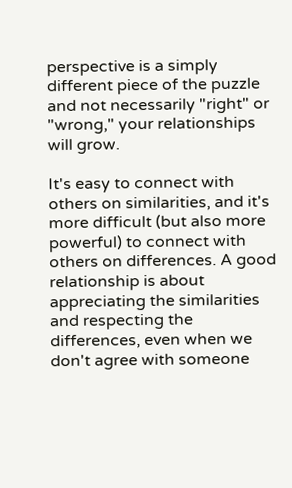perspective is a simply different piece of the puzzle and not necessarily "right" or "wrong," your relationships will grow.

It's easy to connect with others on similarities, and it's more difficult (but also more powerful) to connect with others on differences. A good relationship is about appreciating the similarities and respecting the differences, even when we don't agree with someone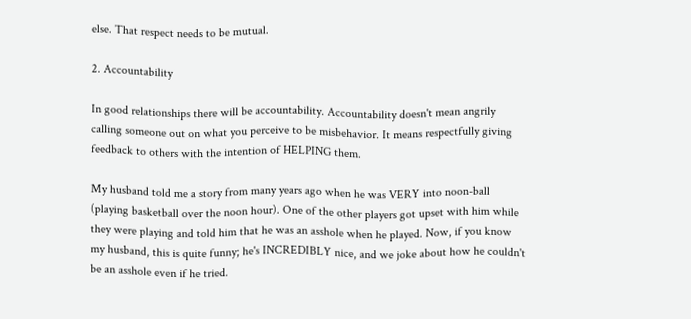else. That respect needs to be mutual.

2. Accountability

In good relationships there will be accountability. Accountability doesn't mean angrily calling someone out on what you perceive to be misbehavior. It means respectfully giving feedback to others with the intention of HELPING them.

My husband told me a story from many years ago when he was VERY into noon-ball (playing basketball over the noon hour). One of the other players got upset with him while they were playing and told him that he was an asshole when he played. Now, if you know my husband, this is quite funny; he's INCREDIBLY nice, and we joke about how he couldn't be an asshole even if he tried.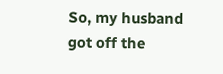So, my husband got off the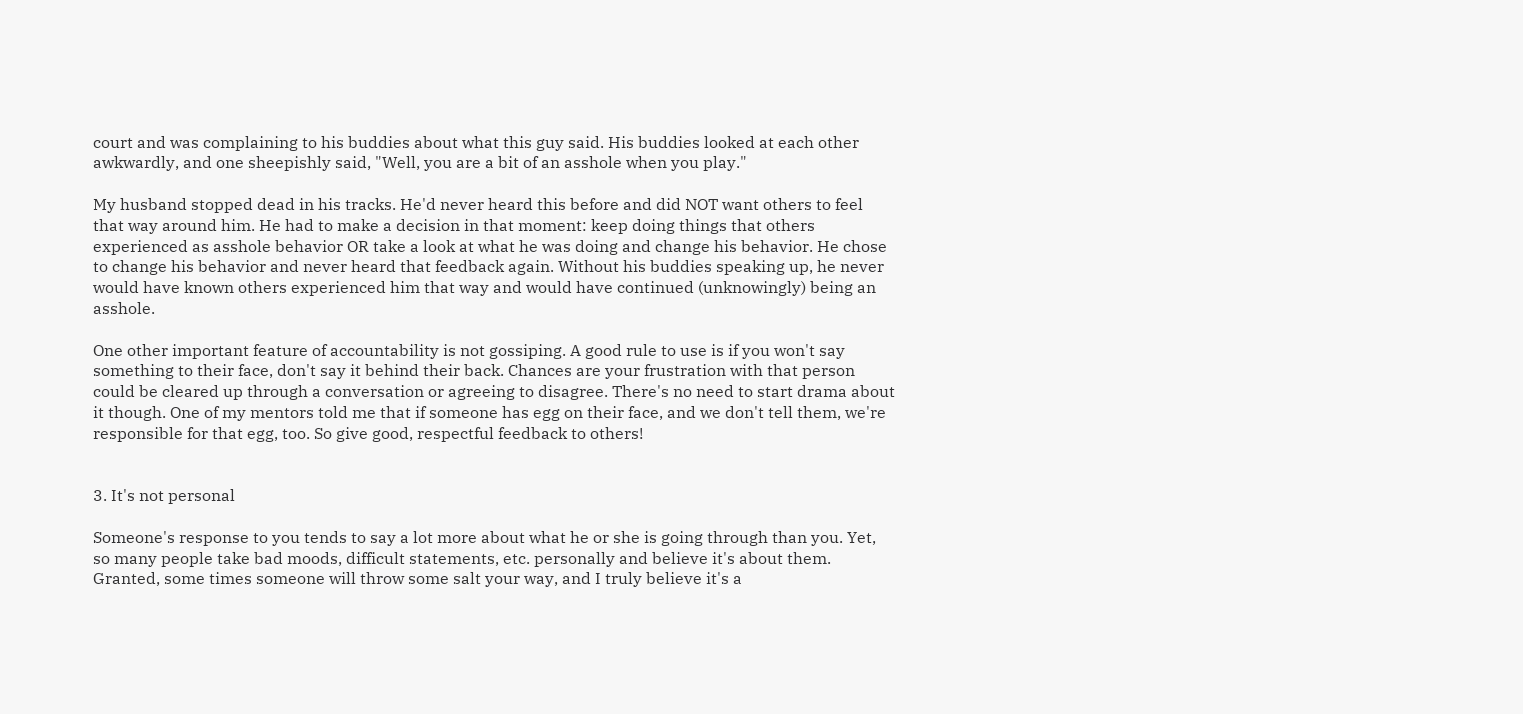court and was complaining to his buddies about what this guy said. His buddies looked at each other awkwardly, and one sheepishly said, "Well, you are a bit of an asshole when you play."

My husband stopped dead in his tracks. He'd never heard this before and did NOT want others to feel that way around him. He had to make a decision in that moment: keep doing things that others experienced as asshole behavior OR take a look at what he was doing and change his behavior. He chose to change his behavior and never heard that feedback again. Without his buddies speaking up, he never would have known others experienced him that way and would have continued (unknowingly) being an asshole.

One other important feature of accountability is not gossiping. A good rule to use is if you won't say something to their face, don't say it behind their back. Chances are your frustration with that person could be cleared up through a conversation or agreeing to disagree. There's no need to start drama about it though. One of my mentors told me that if someone has egg on their face, and we don't tell them, we're responsible for that egg, too. So give good, respectful feedback to others!


3. It's not personal

Someone's response to you tends to say a lot more about what he or she is going through than you. Yet, so many people take bad moods, difficult statements, etc. personally and believe it's about them. Granted, some times someone will throw some salt your way, and I truly believe it's a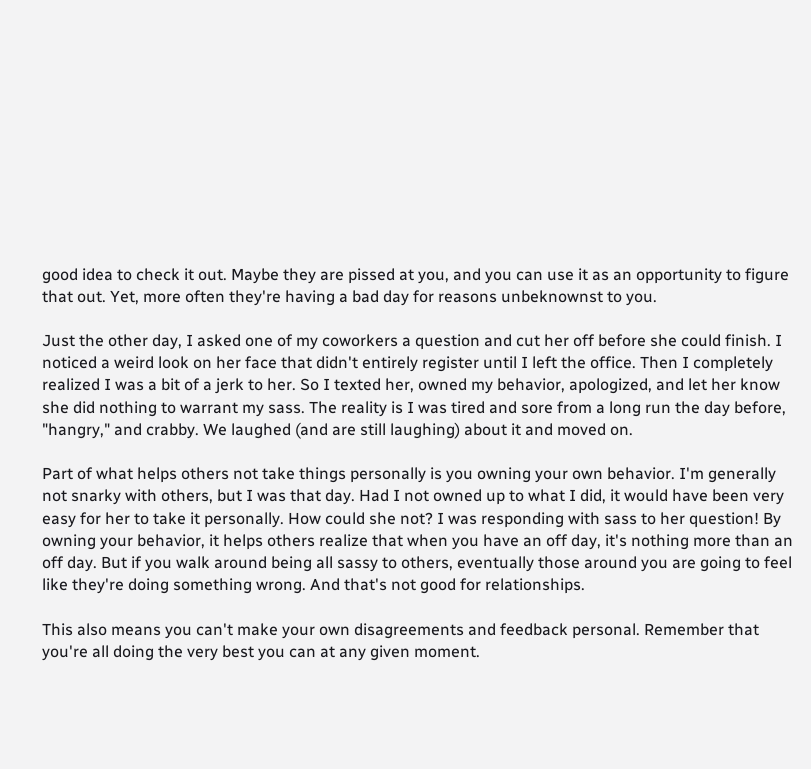good idea to check it out. Maybe they are pissed at you, and you can use it as an opportunity to figure that out. Yet, more often they're having a bad day for reasons unbeknownst to you.

Just the other day, I asked one of my coworkers a question and cut her off before she could finish. I noticed a weird look on her face that didn't entirely register until I left the office. Then I completely realized I was a bit of a jerk to her. So I texted her, owned my behavior, apologized, and let her know she did nothing to warrant my sass. The reality is I was tired and sore from a long run the day before, "hangry," and crabby. We laughed (and are still laughing) about it and moved on.

Part of what helps others not take things personally is you owning your own behavior. I'm generally not snarky with others, but I was that day. Had I not owned up to what I did, it would have been very easy for her to take it personally. How could she not? I was responding with sass to her question! By owning your behavior, it helps others realize that when you have an off day, it's nothing more than an off day. But if you walk around being all sassy to others, eventually those around you are going to feel like they're doing something wrong. And that's not good for relationships.

This also means you can't make your own disagreements and feedback personal. Remember that you're all doing the very best you can at any given moment.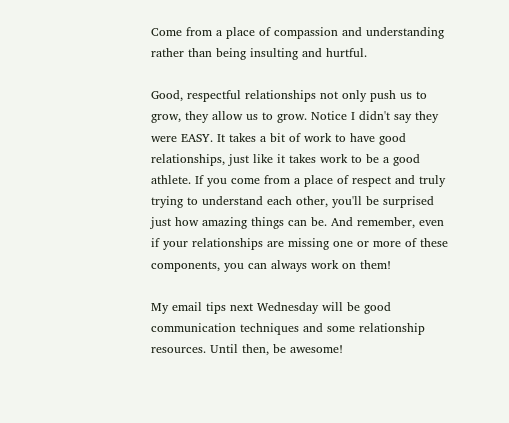Come from a place of compassion and understanding rather than being insulting and hurtful.

Good, respectful relationships not only push us to grow, they allow us to grow. Notice I didn't say they were EASY. It takes a bit of work to have good relationships, just like it takes work to be a good athlete. If you come from a place of respect and truly trying to understand each other, you'll be surprised just how amazing things can be. And remember, even if your relationships are missing one or more of these components, you can always work on them!

My email tips next Wednesday will be good communication techniques and some relationship resources. Until then, be awesome!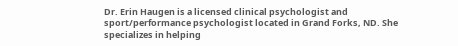Dr. Erin Haugen is a licensed clinical psychologist and sport/performance psychologist located in Grand Forks, ND. She specializes in helping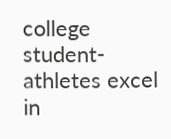college student-athletes excel in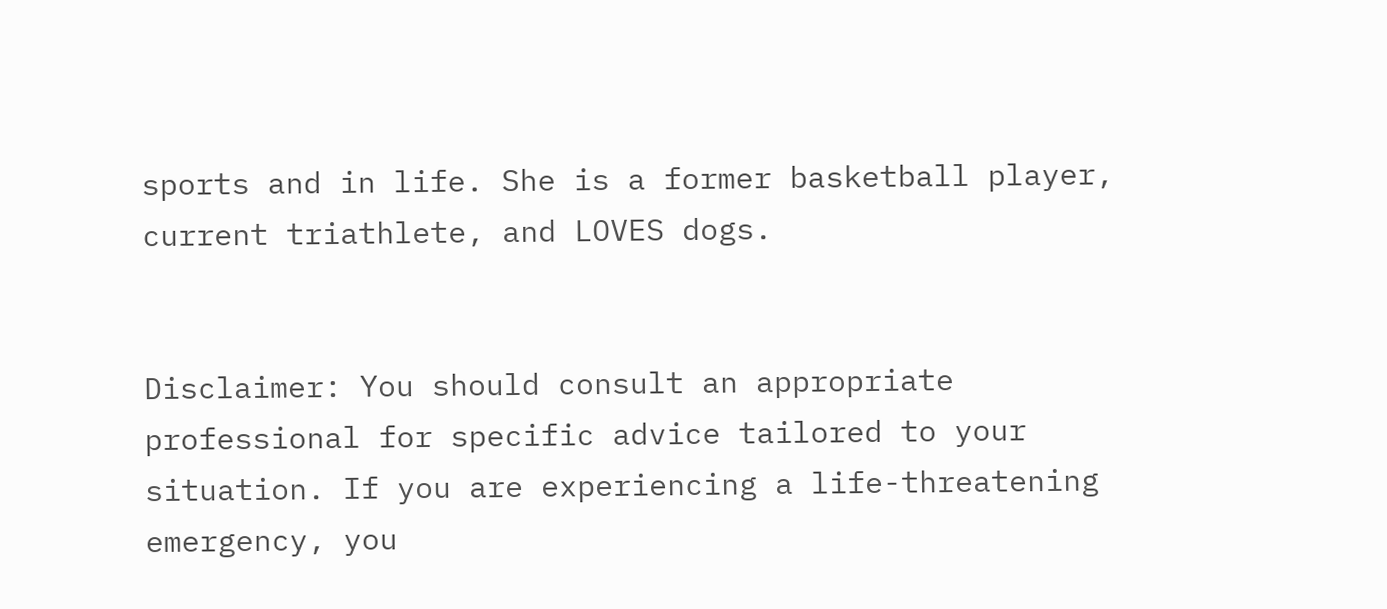sports and in life. She is a former basketball player, current triathlete, and LOVES dogs.


Disclaimer: You should consult an appropriate professional for specific advice tailored to your situation. If you are experiencing a life-threatening emergency, you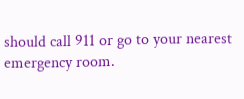should call 911 or go to your nearest emergency room.